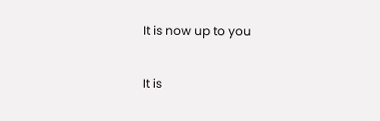It is now up to you

It is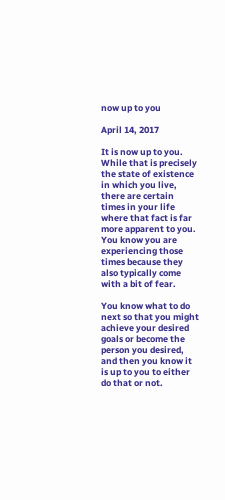now up to you

April 14, 2017

It is now up to you. While that is precisely the state of existence in which you live, there are certain times in your life where that fact is far more apparent to you. You know you are experiencing those times because they also typically come with a bit of fear.

You know what to do next so that you might achieve your desired goals or become the person you desired, and then you know it is up to you to either do that or not.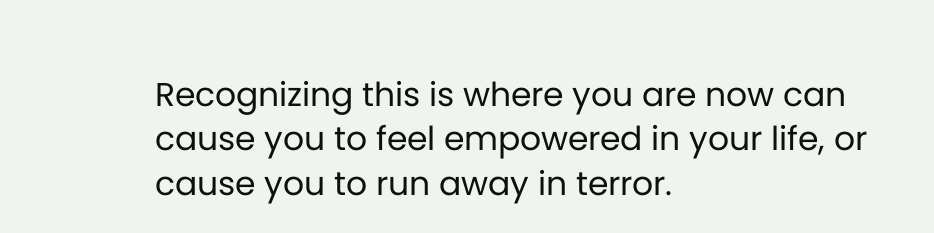Recognizing this is where you are now can cause you to feel empowered in your life, or cause you to run away in terror.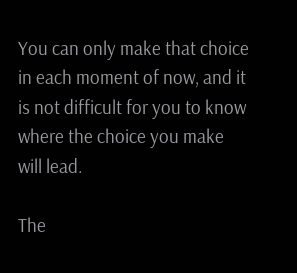You can only make that choice in each moment of now, and it is not difficult for you to know where the choice you make will lead.

The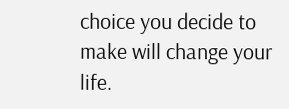choice you decide to make will change your life.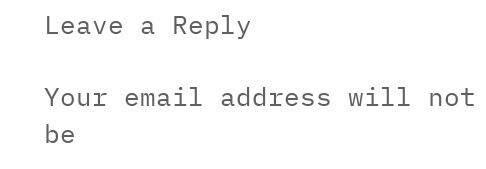Leave a Reply

Your email address will not be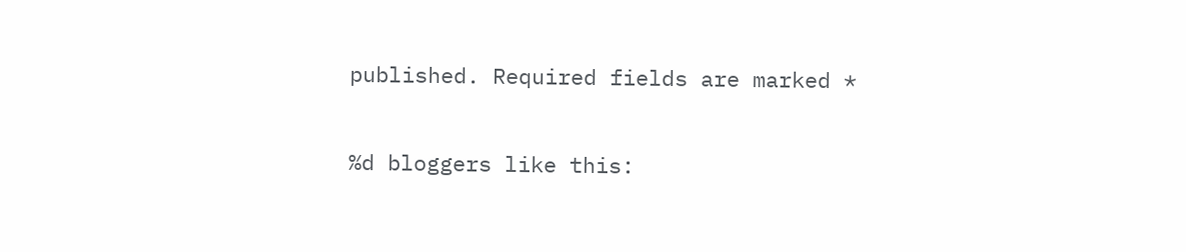published. Required fields are marked *

%d bloggers like this: